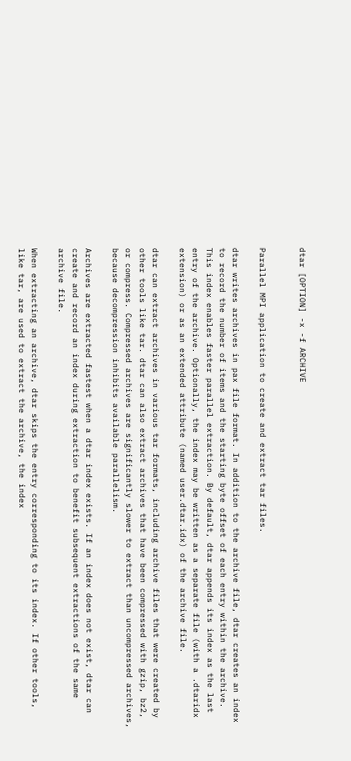dtar [OPTION] -x -f ARCHIVE


Parallel MPI application to create and extract tar files.

dtar writes archives in pax file format. In addition to the archive file, dtar creates an index to record the number of items and the starting byte offset of each entry within the archive. This index enables faster parallel extraction. By default, dtar appends its index as the last entry of the archive. Optionally, the index may be written as a separate file (with a .dtaridx extension) or as an extended attribute (named user.dtar.idx) of the archive file.

dtar can extract archives in various tar formats, including archive files that were created by other tools like tar. dtar can also extract archives that have been compressed with gzip, bz2, or compress. Compressed archives are significantly slower to extract than uncompressed archives, because decompression inhibits available parallelism.

Archives are extracted fastest when a dtar index exists. If an index does not exist, dtar can create and record an index during extraction to benefit subsequent extractions of the same archive file.

When extracting an archive, dtar skips the entry corresponding to its index. If other tools, like tar, are used to extract the archive, the index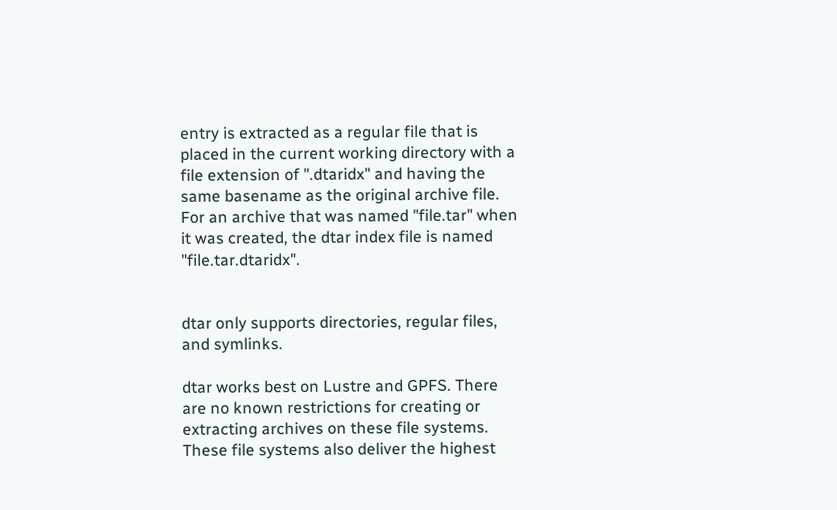entry is extracted as a regular file that is placed in the current working directory with a file extension of ".dtaridx" and having the same basename as the original archive file. For an archive that was named "file.tar" when it was created, the dtar index file is named "file.tar.dtaridx".


dtar only supports directories, regular files, and symlinks.

dtar works best on Lustre and GPFS. There are no known restrictions for creating or extracting archives on these file systems. These file systems also deliver the highest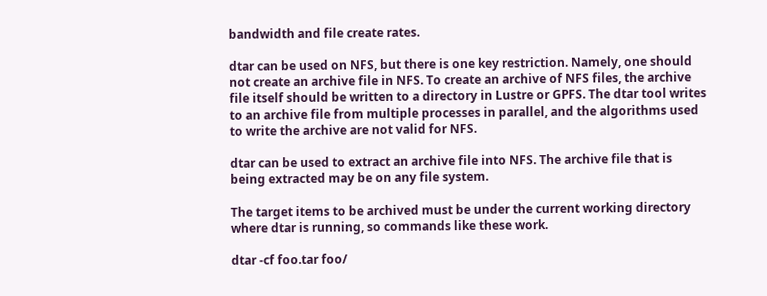bandwidth and file create rates.

dtar can be used on NFS, but there is one key restriction. Namely, one should not create an archive file in NFS. To create an archive of NFS files, the archive file itself should be written to a directory in Lustre or GPFS. The dtar tool writes to an archive file from multiple processes in parallel, and the algorithms used to write the archive are not valid for NFS.

dtar can be used to extract an archive file into NFS. The archive file that is being extracted may be on any file system.

The target items to be archived must be under the current working directory where dtar is running, so commands like these work.

dtar -cf foo.tar foo/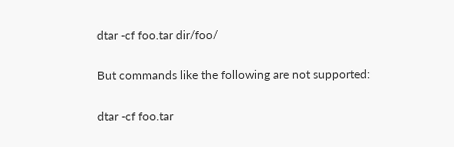dtar -cf foo.tar dir/foo/

But commands like the following are not supported:

dtar -cf foo.tar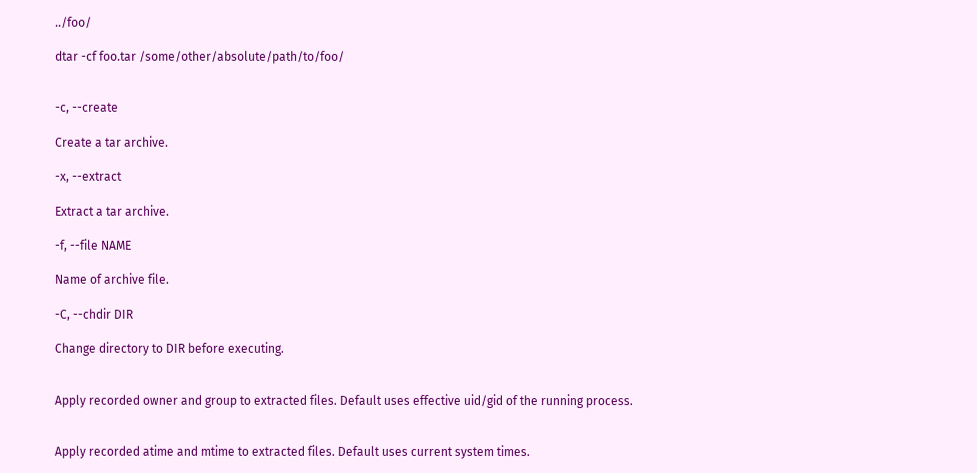../foo/

dtar -cf foo.tar /some/other/absolute/path/to/foo/


-c, --create

Create a tar archive.

-x, --extract

Extract a tar archive.

-f, --file NAME

Name of archive file.

-C, --chdir DIR

Change directory to DIR before executing.


Apply recorded owner and group to extracted files. Default uses effective uid/gid of the running process.


Apply recorded atime and mtime to extracted files. Default uses current system times.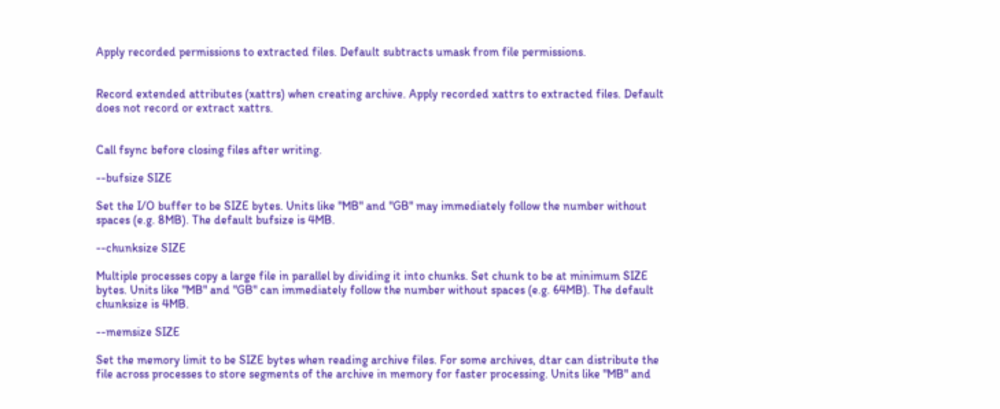Apply recorded permissions to extracted files. Default subtracts umask from file permissions.


Record extended attributes (xattrs) when creating archive. Apply recorded xattrs to extracted files. Default does not record or extract xattrs.


Call fsync before closing files after writing.

--bufsize SIZE

Set the I/O buffer to be SIZE bytes. Units like "MB" and "GB" may immediately follow the number without spaces (e.g. 8MB). The default bufsize is 4MB.

--chunksize SIZE

Multiple processes copy a large file in parallel by dividing it into chunks. Set chunk to be at minimum SIZE bytes. Units like "MB" and "GB" can immediately follow the number without spaces (e.g. 64MB). The default chunksize is 4MB.

--memsize SIZE

Set the memory limit to be SIZE bytes when reading archive files. For some archives, dtar can distribute the file across processes to store segments of the archive in memory for faster processing. Units like "MB" and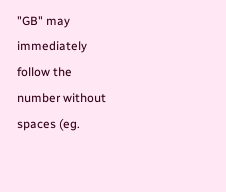"GB" may immediately follow the number without spaces (eg.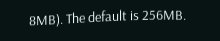8MB). The default is 256MB.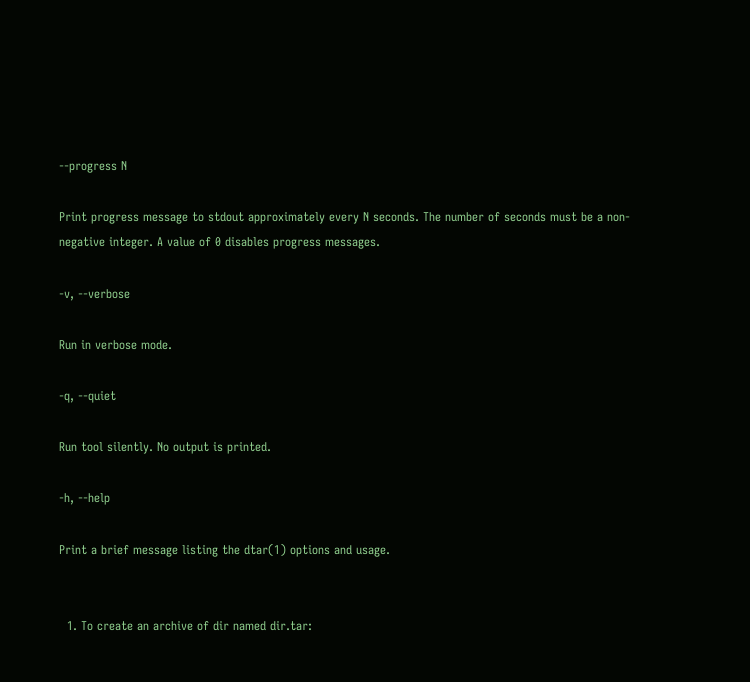--progress N

Print progress message to stdout approximately every N seconds. The number of seconds must be a non-negative integer. A value of 0 disables progress messages.

-v, --verbose

Run in verbose mode.

-q, --quiet

Run tool silently. No output is printed.

-h, --help

Print a brief message listing the dtar(1) options and usage.


  1. To create an archive of dir named dir.tar: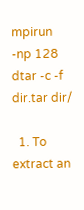mpirun -np 128 dtar -c -f dir.tar dir/

  1. To extract an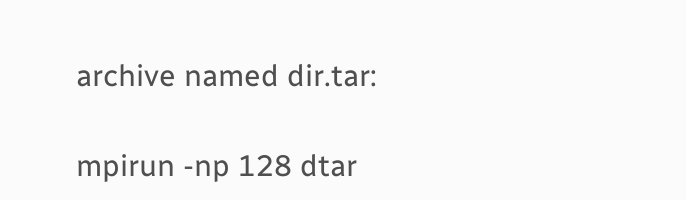archive named dir.tar:

mpirun -np 128 dtar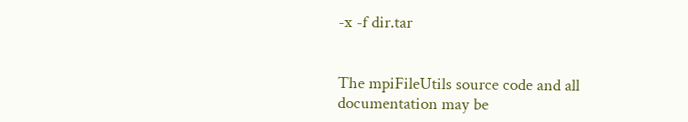-x -f dir.tar


The mpiFileUtils source code and all documentation may be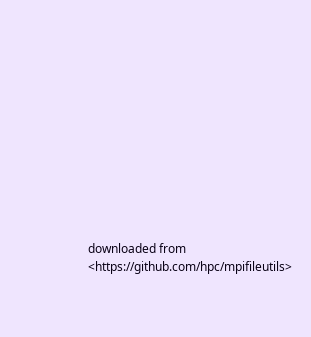downloaded from <https://github.com/hpc/mpifileutils>